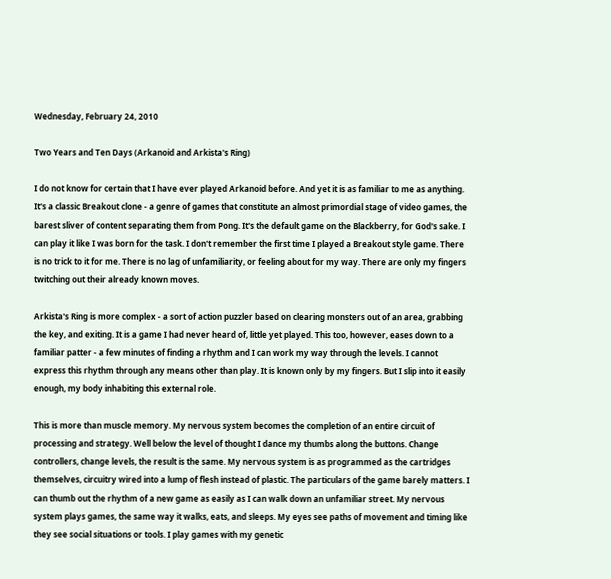Wednesday, February 24, 2010

Two Years and Ten Days (Arkanoid and Arkista's Ring)

I do not know for certain that I have ever played Arkanoid before. And yet it is as familiar to me as anything. It's a classic Breakout clone - a genre of games that constitute an almost primordial stage of video games, the barest sliver of content separating them from Pong. It's the default game on the Blackberry, for God's sake. I can play it like I was born for the task. I don't remember the first time I played a Breakout style game. There is no trick to it for me. There is no lag of unfamiliarity, or feeling about for my way. There are only my fingers twitching out their already known moves.

Arkista's Ring is more complex - a sort of action puzzler based on clearing monsters out of an area, grabbing the key, and exiting. It is a game I had never heard of, little yet played. This too, however, eases down to a familiar patter - a few minutes of finding a rhythm and I can work my way through the levels. I cannot express this rhythm through any means other than play. It is known only by my fingers. But I slip into it easily enough, my body inhabiting this external role.

This is more than muscle memory. My nervous system becomes the completion of an entire circuit of processing and strategy. Well below the level of thought I dance my thumbs along the buttons. Change controllers, change levels, the result is the same. My nervous system is as programmed as the cartridges themselves, circuitry wired into a lump of flesh instead of plastic. The particulars of the game barely matters. I can thumb out the rhythm of a new game as easily as I can walk down an unfamiliar street. My nervous system plays games, the same way it walks, eats, and sleeps. My eyes see paths of movement and timing like they see social situations or tools. I play games with my genetic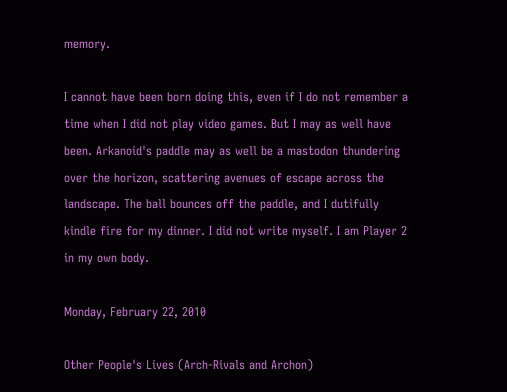memory.

I cannot have been born doing this, even if I do not remember a time when I did not play video games. But I may as well have been. Arkanoid's paddle may as well be a mastodon thundering over the horizon, scattering avenues of escape across the landscape. The ball bounces off the paddle, and I dutifully kindle fire for my dinner. I did not write myself. I am Player 2 in my own body.

Monday, February 22, 2010

Other People's Lives (Arch-Rivals and Archon)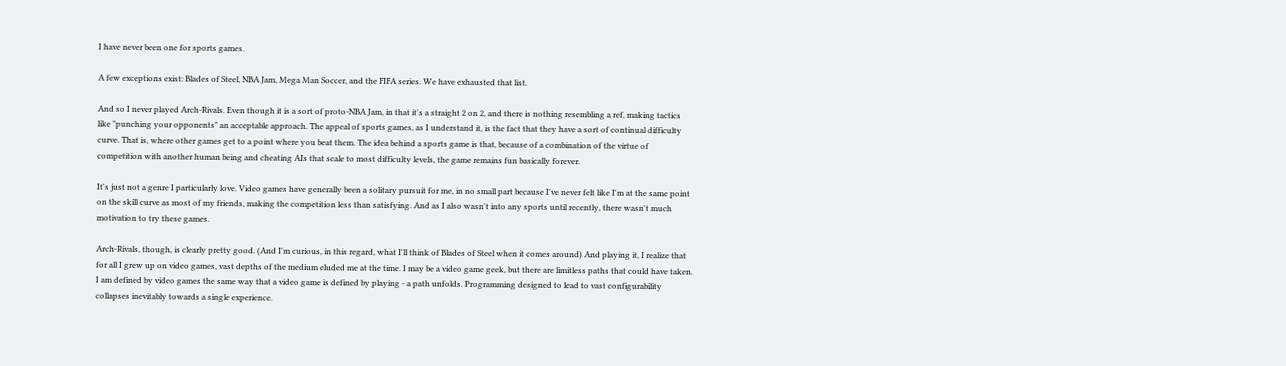I have never been one for sports games.

A few exceptions exist: Blades of Steel, NBA Jam, Mega Man Soccer, and the FIFA series. We have exhausted that list.

And so I never played Arch-Rivals. Even though it is a sort of proto-NBA Jam, in that it's a straight 2 on 2, and there is nothing resembling a ref, making tactics like "punching your opponents" an acceptable approach. The appeal of sports games, as I understand it, is the fact that they have a sort of continual difficulty curve. That is, where other games get to a point where you beat them. The idea behind a sports game is that, because of a combination of the virtue of competition with another human being and cheating AIs that scale to most difficulty levels, the game remains fun basically forever.

It's just not a genre I particularly love. Video games have generally been a solitary pursuit for me, in no small part because I've never felt like I'm at the same point on the skill curve as most of my friends, making the competition less than satisfying. And as I also wasn't into any sports until recently, there wasn't much motivation to try these games.

Arch-Rivals, though, is clearly pretty good. (And I'm curious, in this regard, what I'll think of Blades of Steel when it comes around) And playing it, I realize that for all I grew up on video games, vast depths of the medium eluded me at the time. I may be a video game geek, but there are limitless paths that could have taken. I am defined by video games the same way that a video game is defined by playing - a path unfolds. Programming designed to lead to vast configurability collapses inevitably towards a single experience.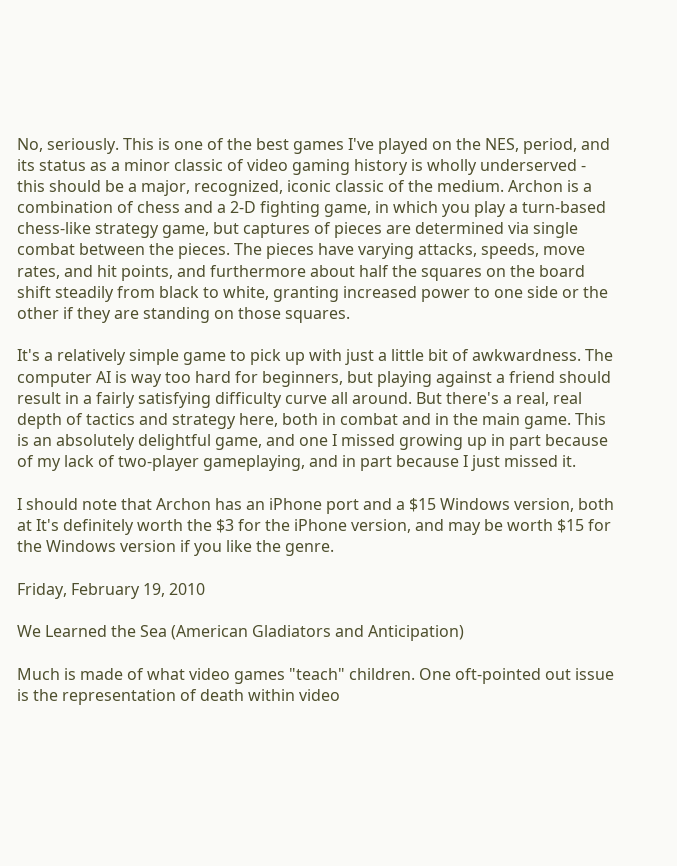No, seriously. This is one of the best games I've played on the NES, period, and its status as a minor classic of video gaming history is wholly underserved - this should be a major, recognized, iconic classic of the medium. Archon is a combination of chess and a 2-D fighting game, in which you play a turn-based chess-like strategy game, but captures of pieces are determined via single combat between the pieces. The pieces have varying attacks, speeds, move rates, and hit points, and furthermore about half the squares on the board shift steadily from black to white, granting increased power to one side or the other if they are standing on those squares.

It's a relatively simple game to pick up with just a little bit of awkwardness. The computer AI is way too hard for beginners, but playing against a friend should result in a fairly satisfying difficulty curve all around. But there's a real, real depth of tactics and strategy here, both in combat and in the main game. This is an absolutely delightful game, and one I missed growing up in part because of my lack of two-player gameplaying, and in part because I just missed it.

I should note that Archon has an iPhone port and a $15 Windows version, both at It's definitely worth the $3 for the iPhone version, and may be worth $15 for the Windows version if you like the genre.

Friday, February 19, 2010

We Learned the Sea (American Gladiators and Anticipation)

Much is made of what video games "teach" children. One oft-pointed out issue is the representation of death within video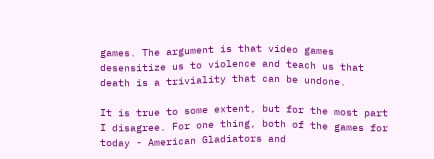games. The argument is that video games desensitize us to violence and teach us that death is a triviality that can be undone.

It is true to some extent, but for the most part I disagree. For one thing, both of the games for today - American Gladiators and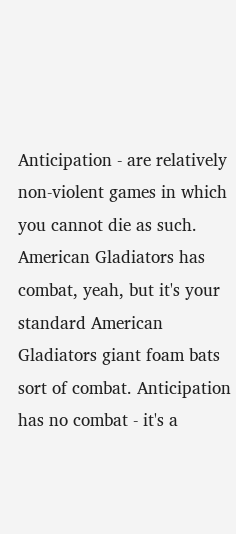Anticipation - are relatively non-violent games in which you cannot die as such. American Gladiators has combat, yeah, but it's your standard American Gladiators giant foam bats sort of combat. Anticipation has no combat - it's a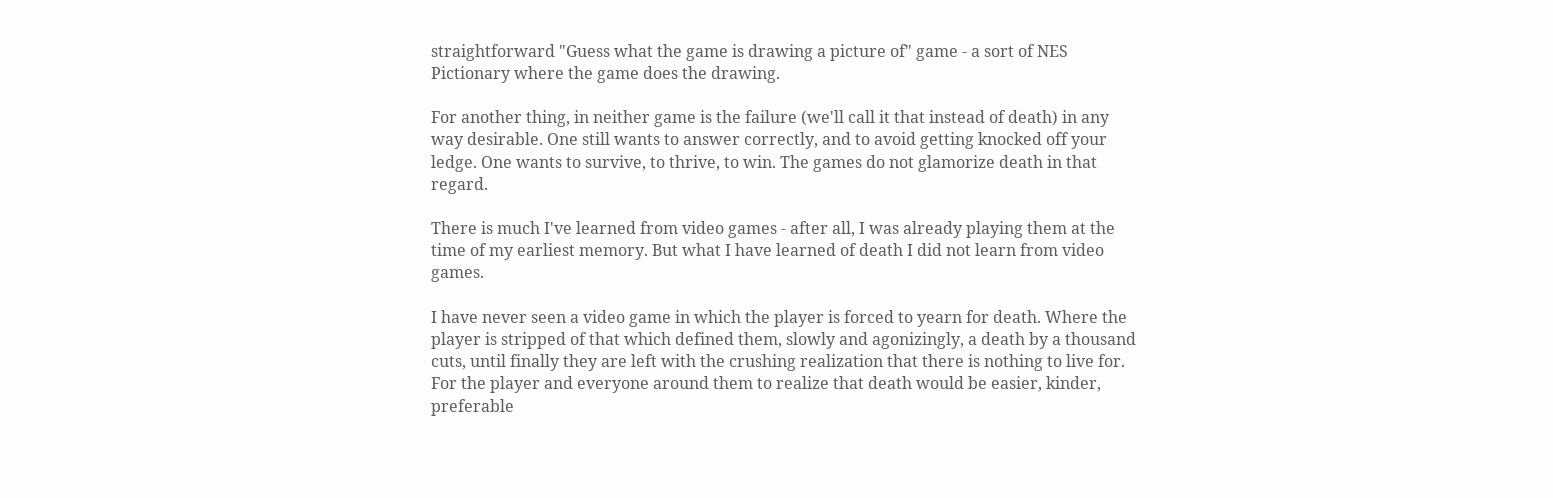straightforward "Guess what the game is drawing a picture of" game - a sort of NES Pictionary where the game does the drawing.

For another thing, in neither game is the failure (we'll call it that instead of death) in any way desirable. One still wants to answer correctly, and to avoid getting knocked off your ledge. One wants to survive, to thrive, to win. The games do not glamorize death in that regard.

There is much I've learned from video games - after all, I was already playing them at the time of my earliest memory. But what I have learned of death I did not learn from video games.

I have never seen a video game in which the player is forced to yearn for death. Where the player is stripped of that which defined them, slowly and agonizingly, a death by a thousand cuts, until finally they are left with the crushing realization that there is nothing to live for. For the player and everyone around them to realize that death would be easier, kinder, preferable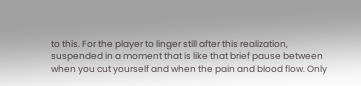to this. For the player to linger still after this realization, suspended in a moment that is like that brief pause between when you cut yourself and when the pain and blood flow. Only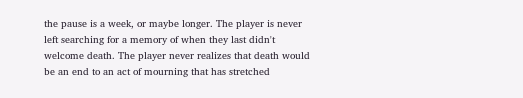the pause is a week, or maybe longer. The player is never left searching for a memory of when they last didn't welcome death. The player never realizes that death would be an end to an act of mourning that has stretched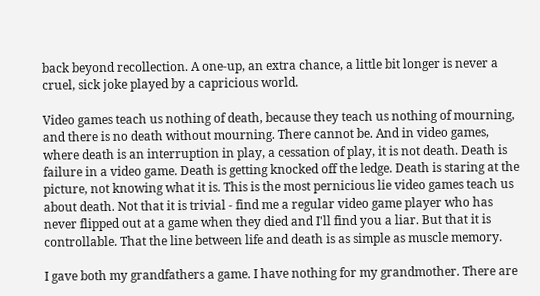back beyond recollection. A one-up, an extra chance, a little bit longer is never a cruel, sick joke played by a capricious world.

Video games teach us nothing of death, because they teach us nothing of mourning, and there is no death without mourning. There cannot be. And in video games, where death is an interruption in play, a cessation of play, it is not death. Death is failure in a video game. Death is getting knocked off the ledge. Death is staring at the picture, not knowing what it is. This is the most pernicious lie video games teach us about death. Not that it is trivial - find me a regular video game player who has never flipped out at a game when they died and I'll find you a liar. But that it is controllable. That the line between life and death is as simple as muscle memory.

I gave both my grandfathers a game. I have nothing for my grandmother. There are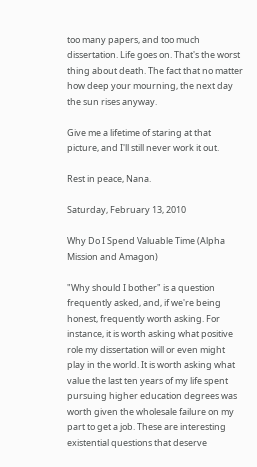too many papers, and too much dissertation. Life goes on. That's the worst thing about death. The fact that no matter how deep your mourning, the next day the sun rises anyway.

Give me a lifetime of staring at that picture, and I'll still never work it out.

Rest in peace, Nana.

Saturday, February 13, 2010

Why Do I Spend Valuable Time (Alpha Mission and Amagon)

"Why should I bother" is a question frequently asked, and, if we're being honest, frequently worth asking. For instance, it is worth asking what positive role my dissertation will or even might play in the world. It is worth asking what value the last ten years of my life spent pursuing higher education degrees was worth given the wholesale failure on my part to get a job. These are interesting existential questions that deserve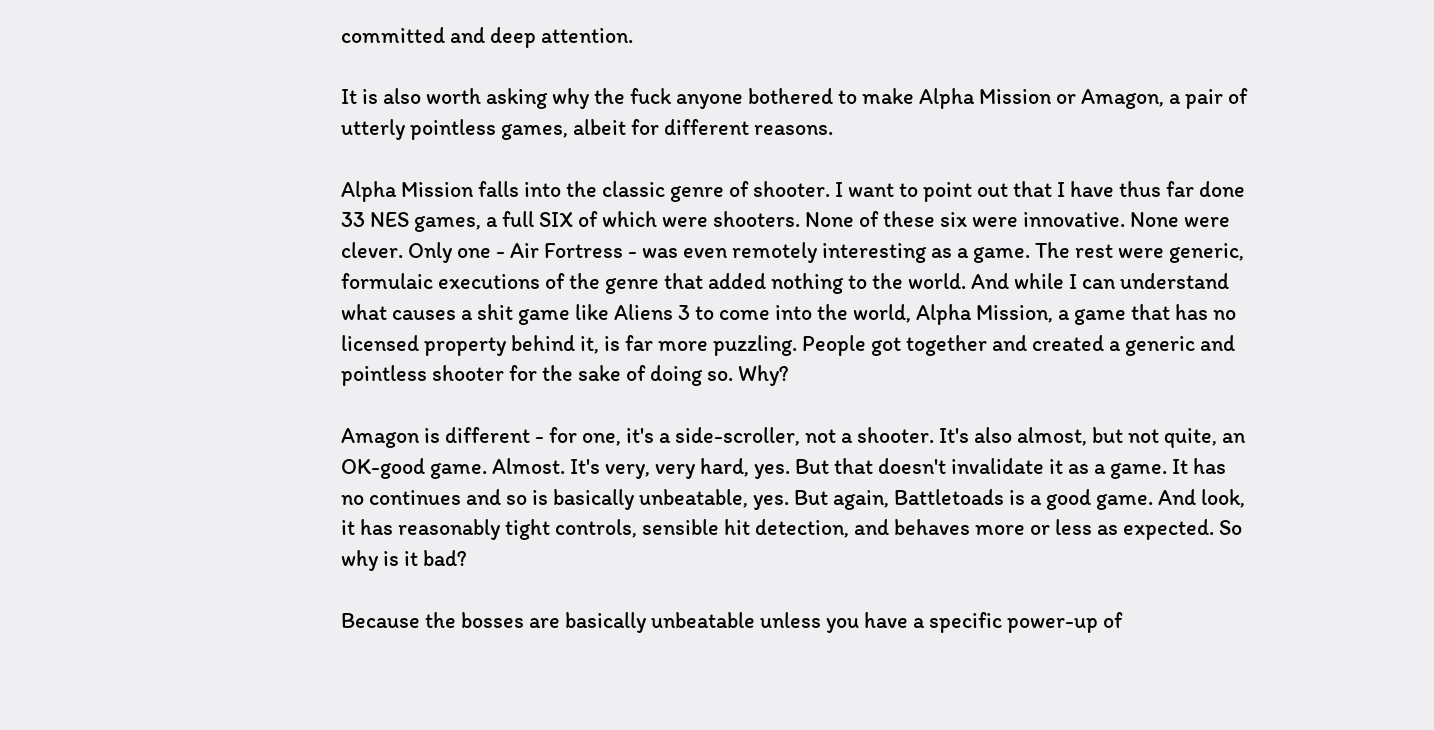committed and deep attention.

It is also worth asking why the fuck anyone bothered to make Alpha Mission or Amagon, a pair of utterly pointless games, albeit for different reasons.

Alpha Mission falls into the classic genre of shooter. I want to point out that I have thus far done 33 NES games, a full SIX of which were shooters. None of these six were innovative. None were clever. Only one - Air Fortress - was even remotely interesting as a game. The rest were generic, formulaic executions of the genre that added nothing to the world. And while I can understand what causes a shit game like Aliens 3 to come into the world, Alpha Mission, a game that has no licensed property behind it, is far more puzzling. People got together and created a generic and pointless shooter for the sake of doing so. Why?

Amagon is different - for one, it's a side-scroller, not a shooter. It's also almost, but not quite, an OK-good game. Almost. It's very, very hard, yes. But that doesn't invalidate it as a game. It has no continues and so is basically unbeatable, yes. But again, Battletoads is a good game. And look, it has reasonably tight controls, sensible hit detection, and behaves more or less as expected. So why is it bad?

Because the bosses are basically unbeatable unless you have a specific power-up of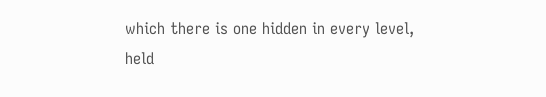which there is one hidden in every level, held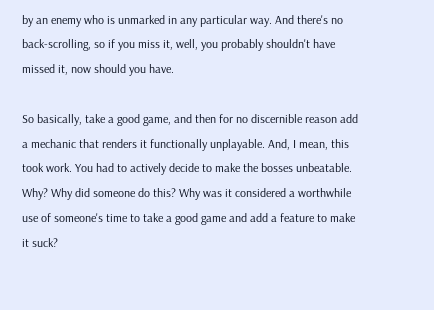by an enemy who is unmarked in any particular way. And there's no back-scrolling, so if you miss it, well, you probably shouldn't have missed it, now should you have.

So basically, take a good game, and then for no discernible reason add a mechanic that renders it functionally unplayable. And, I mean, this took work. You had to actively decide to make the bosses unbeatable. Why? Why did someone do this? Why was it considered a worthwhile use of someone's time to take a good game and add a feature to make it suck?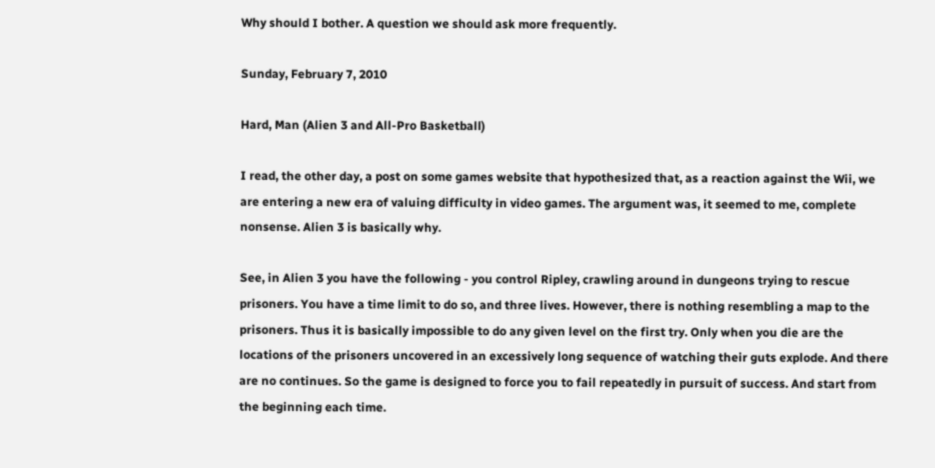Why should I bother. A question we should ask more frequently.

Sunday, February 7, 2010

Hard, Man (Alien 3 and All-Pro Basketball)

I read, the other day, a post on some games website that hypothesized that, as a reaction against the Wii, we are entering a new era of valuing difficulty in video games. The argument was, it seemed to me, complete nonsense. Alien 3 is basically why.

See, in Alien 3 you have the following - you control Ripley, crawling around in dungeons trying to rescue prisoners. You have a time limit to do so, and three lives. However, there is nothing resembling a map to the prisoners. Thus it is basically impossible to do any given level on the first try. Only when you die are the locations of the prisoners uncovered in an excessively long sequence of watching their guts explode. And there are no continues. So the game is designed to force you to fail repeatedly in pursuit of success. And start from the beginning each time.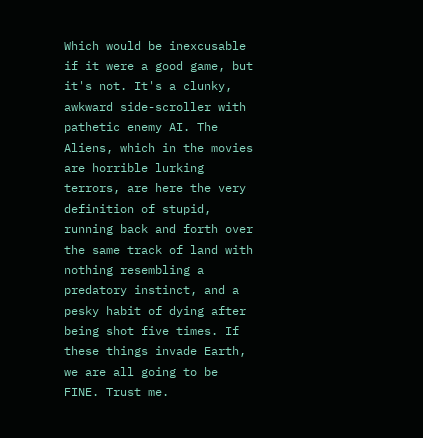Which would be inexcusable if it were a good game, but it's not. It's a clunky, awkward side-scroller with pathetic enemy AI. The Aliens, which in the movies are horrible lurking terrors, are here the very definition of stupid, running back and forth over the same track of land with nothing resembling a predatory instinct, and a pesky habit of dying after being shot five times. If these things invade Earth, we are all going to be FINE. Trust me.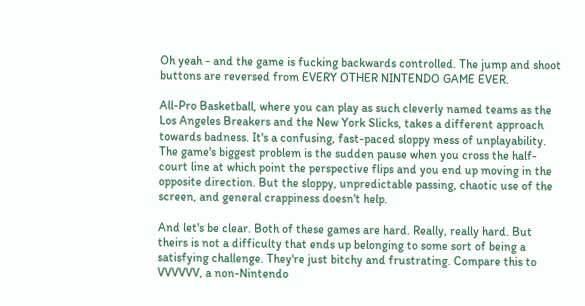Oh yeah - and the game is fucking backwards controlled. The jump and shoot buttons are reversed from EVERY OTHER NINTENDO GAME EVER.

All-Pro Basketball, where you can play as such cleverly named teams as the Los Angeles Breakers and the New York Slicks, takes a different approach towards badness. It's a confusing, fast-paced sloppy mess of unplayability. The game's biggest problem is the sudden pause when you cross the half-court line at which point the perspective flips and you end up moving in the opposite direction. But the sloppy, unpredictable passing, chaotic use of the screen, and general crappiness doesn't help.

And let's be clear. Both of these games are hard. Really, really hard. But theirs is not a difficulty that ends up belonging to some sort of being a satisfying challenge. They're just bitchy and frustrating. Compare this to VVVVVV, a non-Nintendo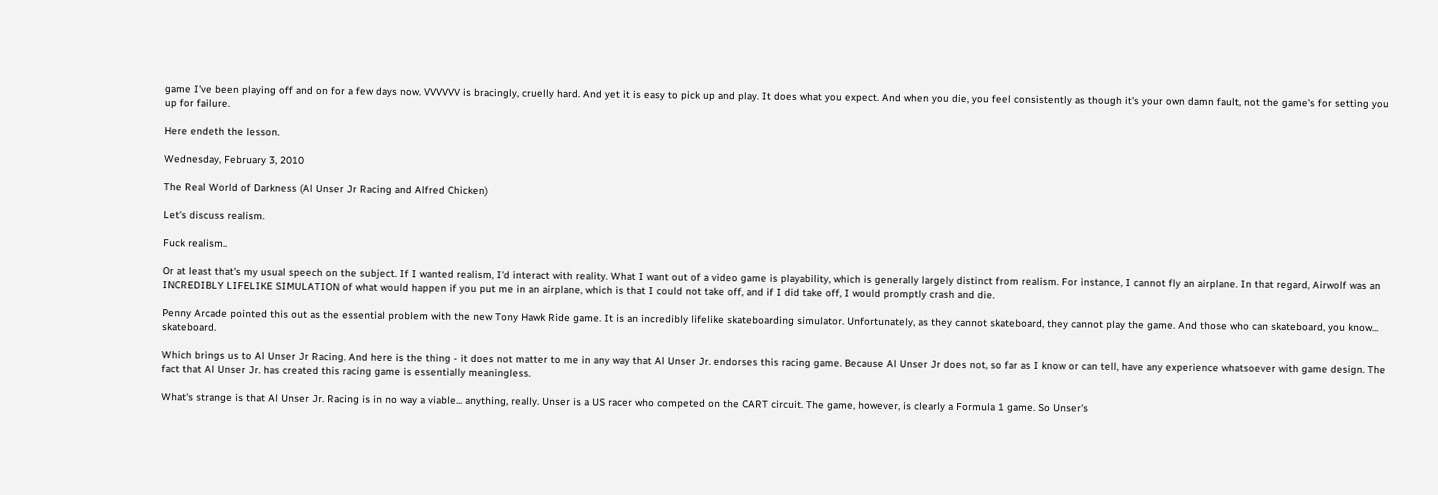game I've been playing off and on for a few days now. VVVVVV is bracingly, cruelly hard. And yet it is easy to pick up and play. It does what you expect. And when you die, you feel consistently as though it's your own damn fault, not the game's for setting you up for failure.

Here endeth the lesson.

Wednesday, February 3, 2010

The Real World of Darkness (Al Unser Jr Racing and Alfred Chicken)

Let's discuss realism.

Fuck realism..

Or at least that's my usual speech on the subject. If I wanted realism, I'd interact with reality. What I want out of a video game is playability, which is generally largely distinct from realism. For instance, I cannot fly an airplane. In that regard, Airwolf was an INCREDIBLY LIFELIKE SIMULATION of what would happen if you put me in an airplane, which is that I could not take off, and if I did take off, I would promptly crash and die.

Penny Arcade pointed this out as the essential problem with the new Tony Hawk Ride game. It is an incredibly lifelike skateboarding simulator. Unfortunately, as they cannot skateboard, they cannot play the game. And those who can skateboard, you know... skateboard.

Which brings us to Al Unser Jr Racing. And here is the thing - it does not matter to me in any way that Al Unser Jr. endorses this racing game. Because Al Unser Jr does not, so far as I know or can tell, have any experience whatsoever with game design. The fact that Al Unser Jr. has created this racing game is essentially meaningless.

What's strange is that Al Unser Jr. Racing is in no way a viable... anything, really. Unser is a US racer who competed on the CART circuit. The game, however, is clearly a Formula 1 game. So Unser's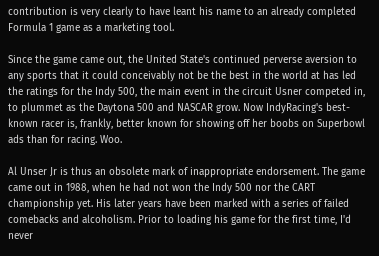contribution is very clearly to have leant his name to an already completed Formula 1 game as a marketing tool.

Since the game came out, the United State's continued perverse aversion to any sports that it could conceivably not be the best in the world at has led the ratings for the Indy 500, the main event in the circuit Usner competed in, to plummet as the Daytona 500 and NASCAR grow. Now IndyRacing's best-known racer is, frankly, better known for showing off her boobs on Superbowl ads than for racing. Woo.

Al Unser Jr is thus an obsolete mark of inappropriate endorsement. The game came out in 1988, when he had not won the Indy 500 nor the CART championship yet. His later years have been marked with a series of failed comebacks and alcoholism. Prior to loading his game for the first time, I'd never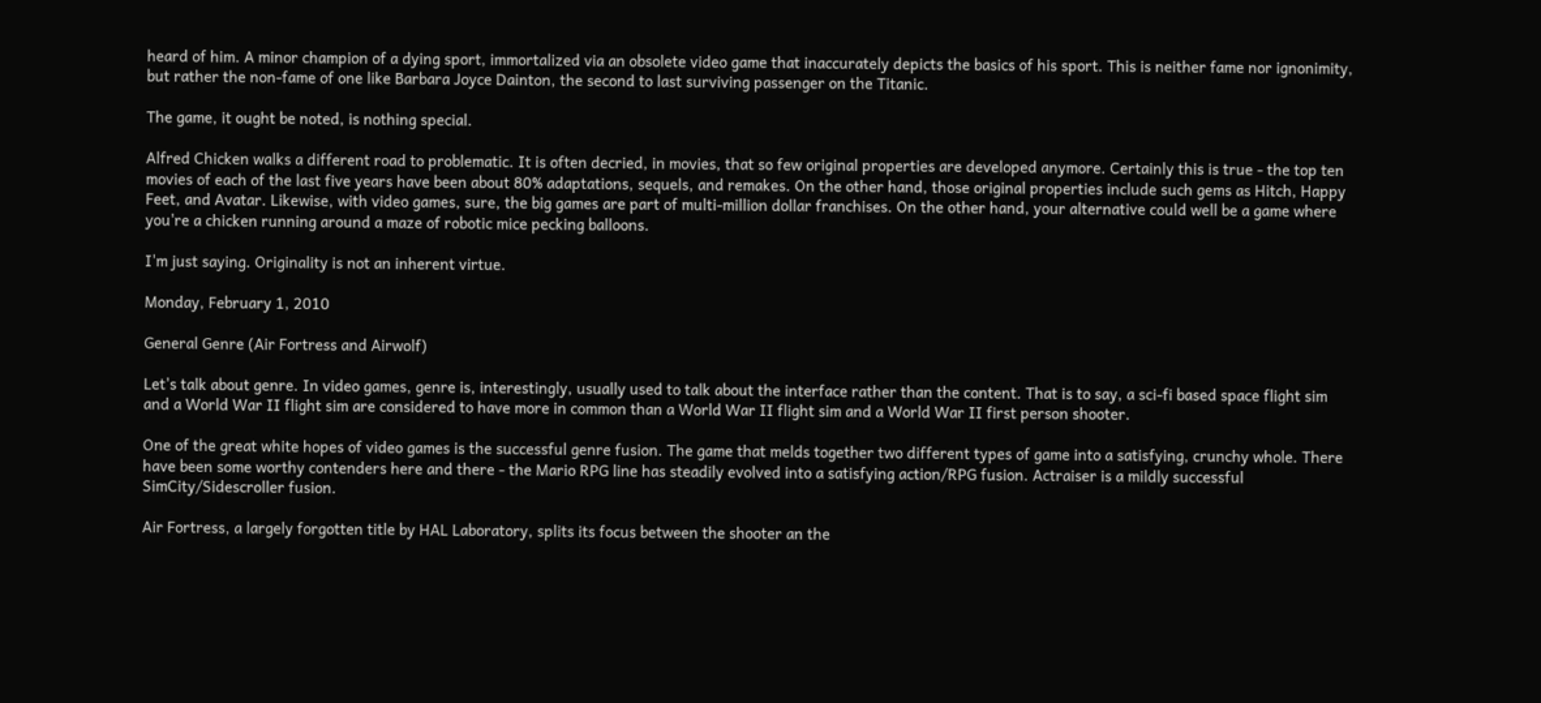heard of him. A minor champion of a dying sport, immortalized via an obsolete video game that inaccurately depicts the basics of his sport. This is neither fame nor ignonimity, but rather the non-fame of one like Barbara Joyce Dainton, the second to last surviving passenger on the Titanic.

The game, it ought be noted, is nothing special.

Alfred Chicken walks a different road to problematic. It is often decried, in movies, that so few original properties are developed anymore. Certainly this is true - the top ten movies of each of the last five years have been about 80% adaptations, sequels, and remakes. On the other hand, those original properties include such gems as Hitch, Happy Feet, and Avatar. Likewise, with video games, sure, the big games are part of multi-million dollar franchises. On the other hand, your alternative could well be a game where you're a chicken running around a maze of robotic mice pecking balloons.

I'm just saying. Originality is not an inherent virtue.

Monday, February 1, 2010

General Genre (Air Fortress and Airwolf)

Let's talk about genre. In video games, genre is, interestingly, usually used to talk about the interface rather than the content. That is to say, a sci-fi based space flight sim and a World War II flight sim are considered to have more in common than a World War II flight sim and a World War II first person shooter.

One of the great white hopes of video games is the successful genre fusion. The game that melds together two different types of game into a satisfying, crunchy whole. There have been some worthy contenders here and there - the Mario RPG line has steadily evolved into a satisfying action/RPG fusion. Actraiser is a mildly successful SimCity/Sidescroller fusion.

Air Fortress, a largely forgotten title by HAL Laboratory, splits its focus between the shooter an the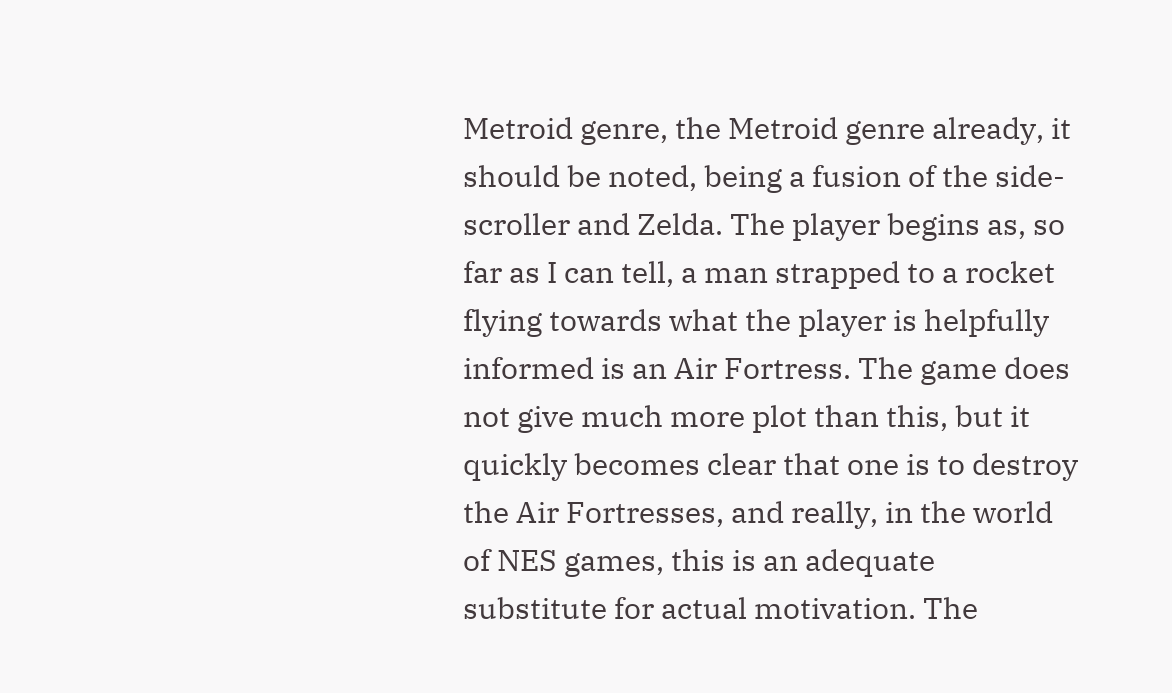Metroid genre, the Metroid genre already, it should be noted, being a fusion of the side-scroller and Zelda. The player begins as, so far as I can tell, a man strapped to a rocket flying towards what the player is helpfully informed is an Air Fortress. The game does not give much more plot than this, but it quickly becomes clear that one is to destroy the Air Fortresses, and really, in the world of NES games, this is an adequate substitute for actual motivation. The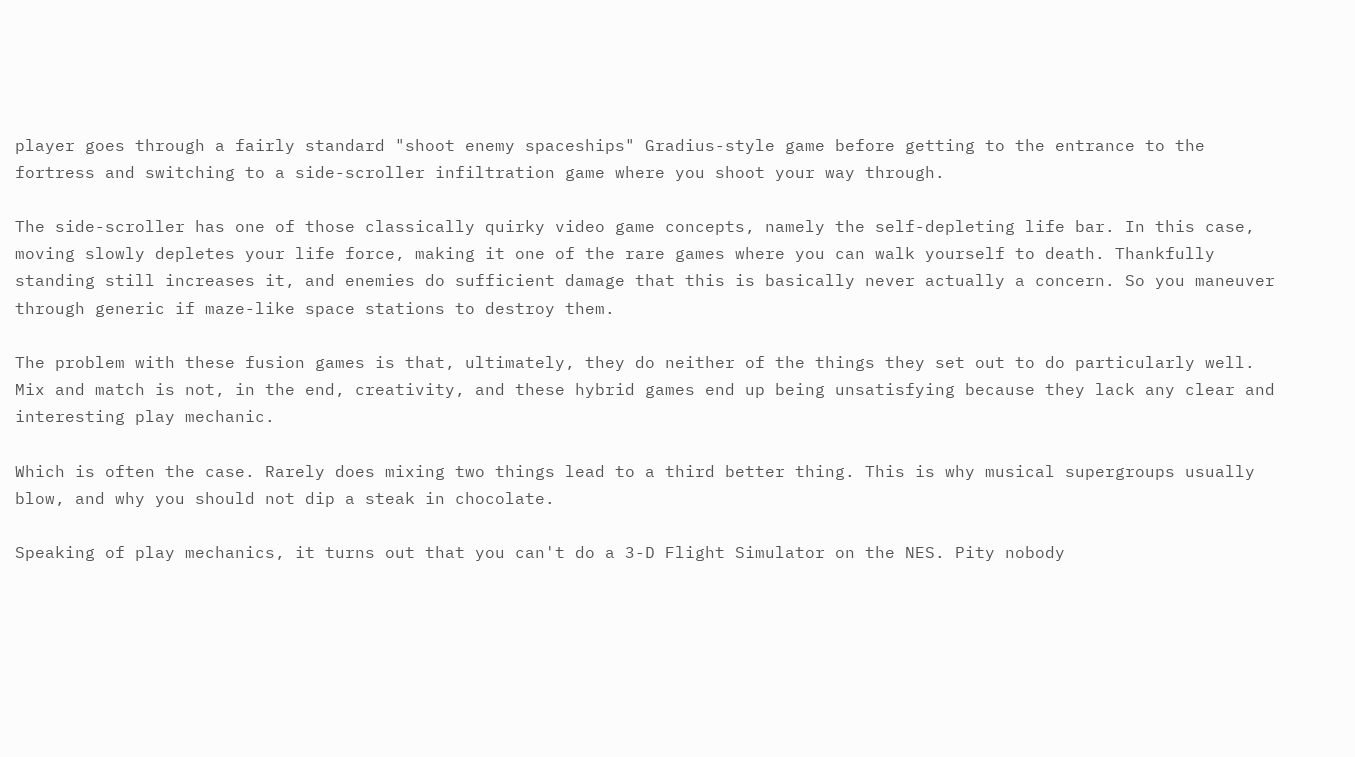player goes through a fairly standard "shoot enemy spaceships" Gradius-style game before getting to the entrance to the fortress and switching to a side-scroller infiltration game where you shoot your way through.

The side-scroller has one of those classically quirky video game concepts, namely the self-depleting life bar. In this case, moving slowly depletes your life force, making it one of the rare games where you can walk yourself to death. Thankfully standing still increases it, and enemies do sufficient damage that this is basically never actually a concern. So you maneuver through generic if maze-like space stations to destroy them.

The problem with these fusion games is that, ultimately, they do neither of the things they set out to do particularly well. Mix and match is not, in the end, creativity, and these hybrid games end up being unsatisfying because they lack any clear and interesting play mechanic.

Which is often the case. Rarely does mixing two things lead to a third better thing. This is why musical supergroups usually blow, and why you should not dip a steak in chocolate.

Speaking of play mechanics, it turns out that you can't do a 3-D Flight Simulator on the NES. Pity nobody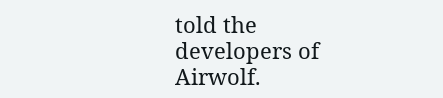told the developers of Airwolf.